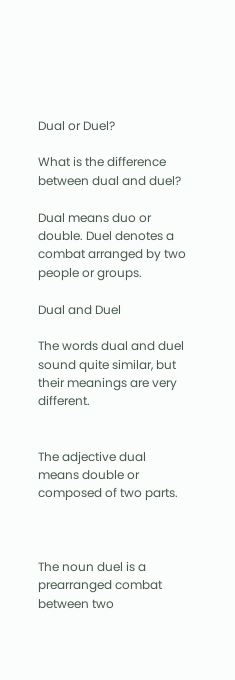Dual or Duel?

What is the difference between dual and duel?

Dual means duo or double. Duel denotes a combat arranged by two people or groups.

Dual and Duel

The words dual and duel sound quite similar, but their meanings are very different.


The adjective dual means double or composed of two parts.



The noun duel is a prearranged combat between two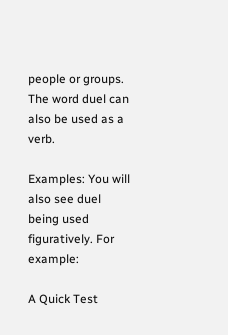people or groups. The word duel can also be used as a verb.

Examples: You will also see duel being used figuratively. For example:

A Quick Test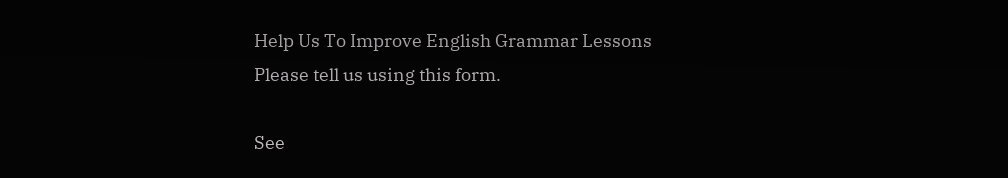Help Us To Improve English Grammar Lessons
Please tell us using this form.

See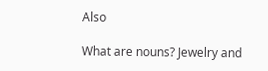Also

What are nouns? Jewelry and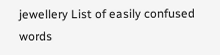jewellery List of easily confused words